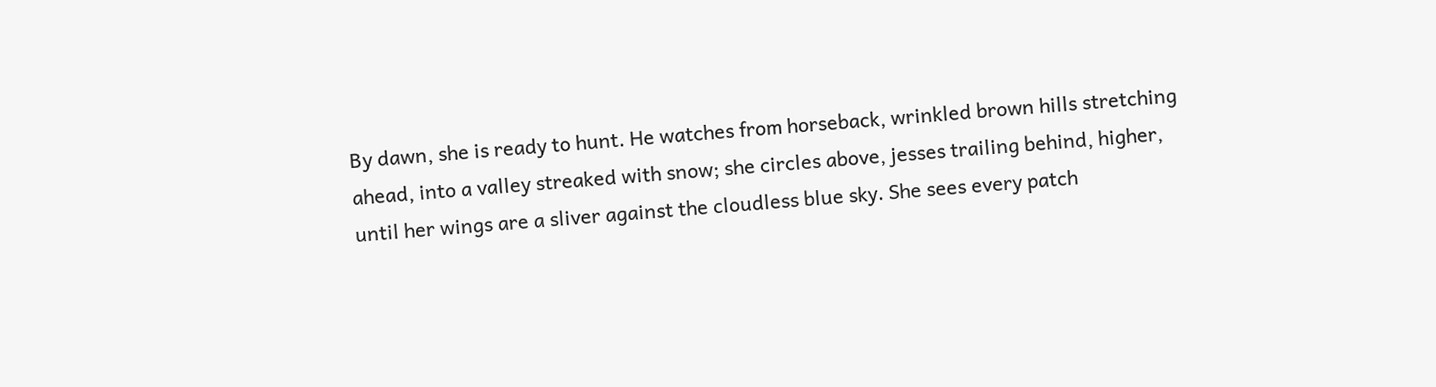By dawn, she is ready to hunt. He watches from horseback, wrinkled brown hills stretching ahead, into a valley streaked with snow; she circles above, jesses trailing behind, higher, until her wings are a sliver against the cloudless blue sky. She sees every patch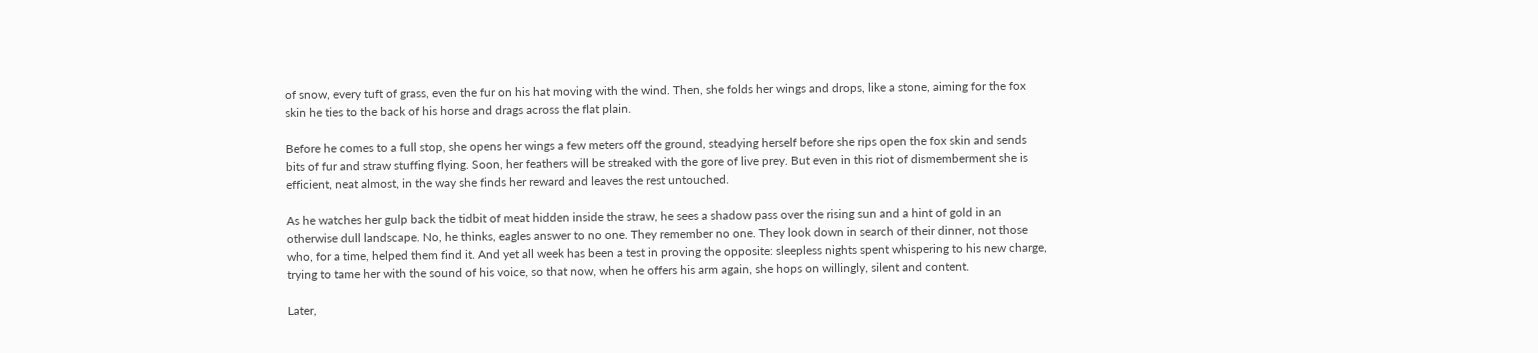of snow, every tuft of grass, even the fur on his hat moving with the wind. Then, she folds her wings and drops, like a stone, aiming for the fox skin he ties to the back of his horse and drags across the flat plain.

Before he comes to a full stop, she opens her wings a few meters off the ground, steadying herself before she rips open the fox skin and sends bits of fur and straw stuffing flying. Soon, her feathers will be streaked with the gore of live prey. But even in this riot of dismemberment she is efficient, neat almost, in the way she finds her reward and leaves the rest untouched.

As he watches her gulp back the tidbit of meat hidden inside the straw, he sees a shadow pass over the rising sun and a hint of gold in an otherwise dull landscape. No, he thinks, eagles answer to no one. They remember no one. They look down in search of their dinner, not those who, for a time, helped them find it. And yet all week has been a test in proving the opposite: sleepless nights spent whispering to his new charge, trying to tame her with the sound of his voice, so that now, when he offers his arm again, she hops on willingly, silent and content.

Later,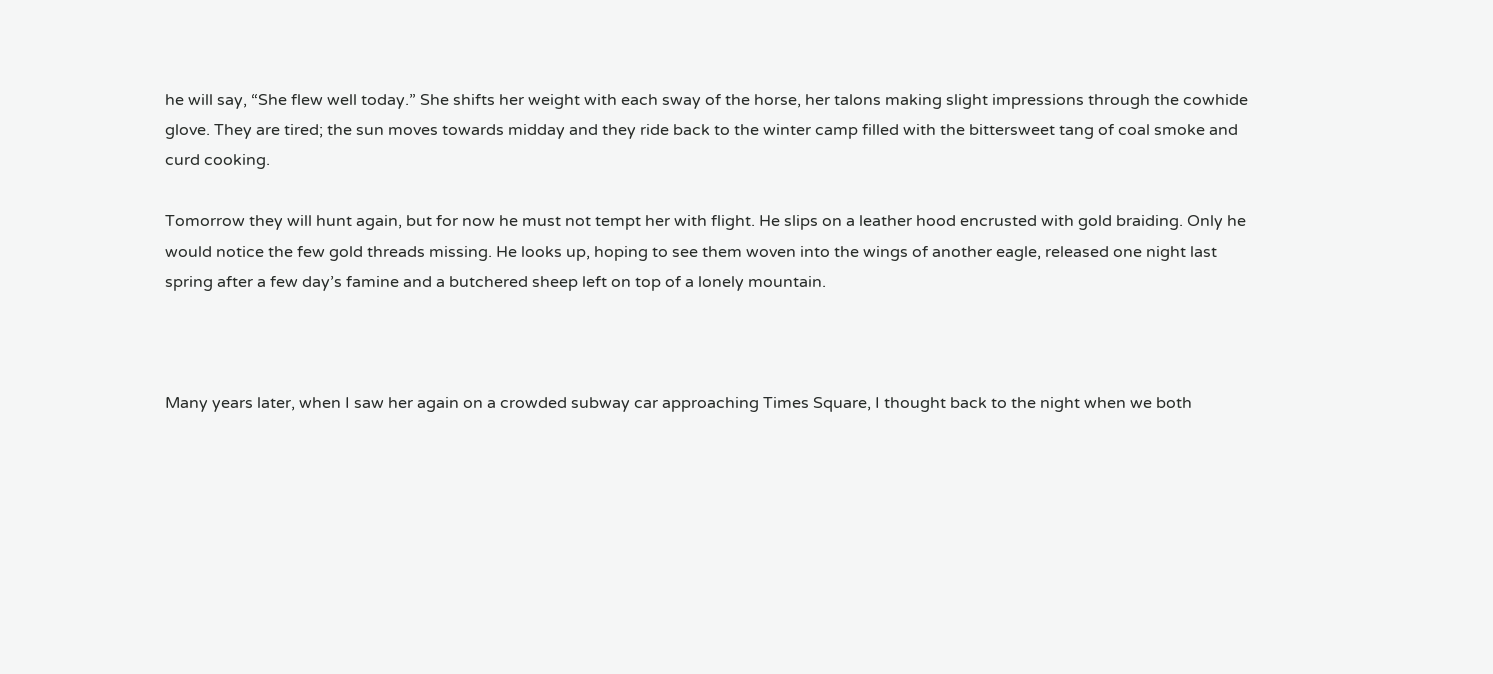he will say, “She flew well today.” She shifts her weight with each sway of the horse, her talons making slight impressions through the cowhide glove. They are tired; the sun moves towards midday and they ride back to the winter camp filled with the bittersweet tang of coal smoke and curd cooking.

Tomorrow they will hunt again, but for now he must not tempt her with flight. He slips on a leather hood encrusted with gold braiding. Only he would notice the few gold threads missing. He looks up, hoping to see them woven into the wings of another eagle, released one night last spring after a few day’s famine and a butchered sheep left on top of a lonely mountain.



Many years later, when I saw her again on a crowded subway car approaching Times Square, I thought back to the night when we both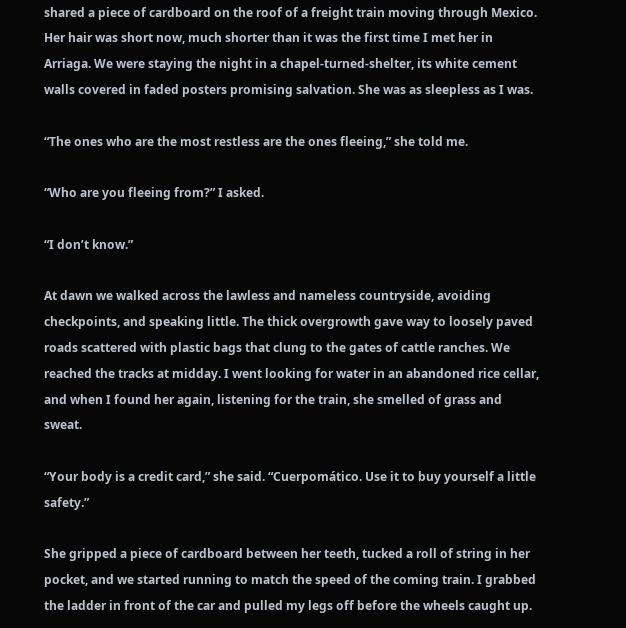shared a piece of cardboard on the roof of a freight train moving through Mexico. Her hair was short now, much shorter than it was the first time I met her in Arriaga. We were staying the night in a chapel-turned-shelter, its white cement walls covered in faded posters promising salvation. She was as sleepless as I was.

“The ones who are the most restless are the ones fleeing,” she told me.

“Who are you fleeing from?” I asked.

“I don’t know.”

At dawn we walked across the lawless and nameless countryside, avoiding checkpoints, and speaking little. The thick overgrowth gave way to loosely paved roads scattered with plastic bags that clung to the gates of cattle ranches. We reached the tracks at midday. I went looking for water in an abandoned rice cellar, and when I found her again, listening for the train, she smelled of grass and sweat.

“Your body is a credit card,” she said. “Cuerpomático. Use it to buy yourself a little safety.”

She gripped a piece of cardboard between her teeth, tucked a roll of string in her pocket, and we started running to match the speed of the coming train. I grabbed the ladder in front of the car and pulled my legs off before the wheels caught up.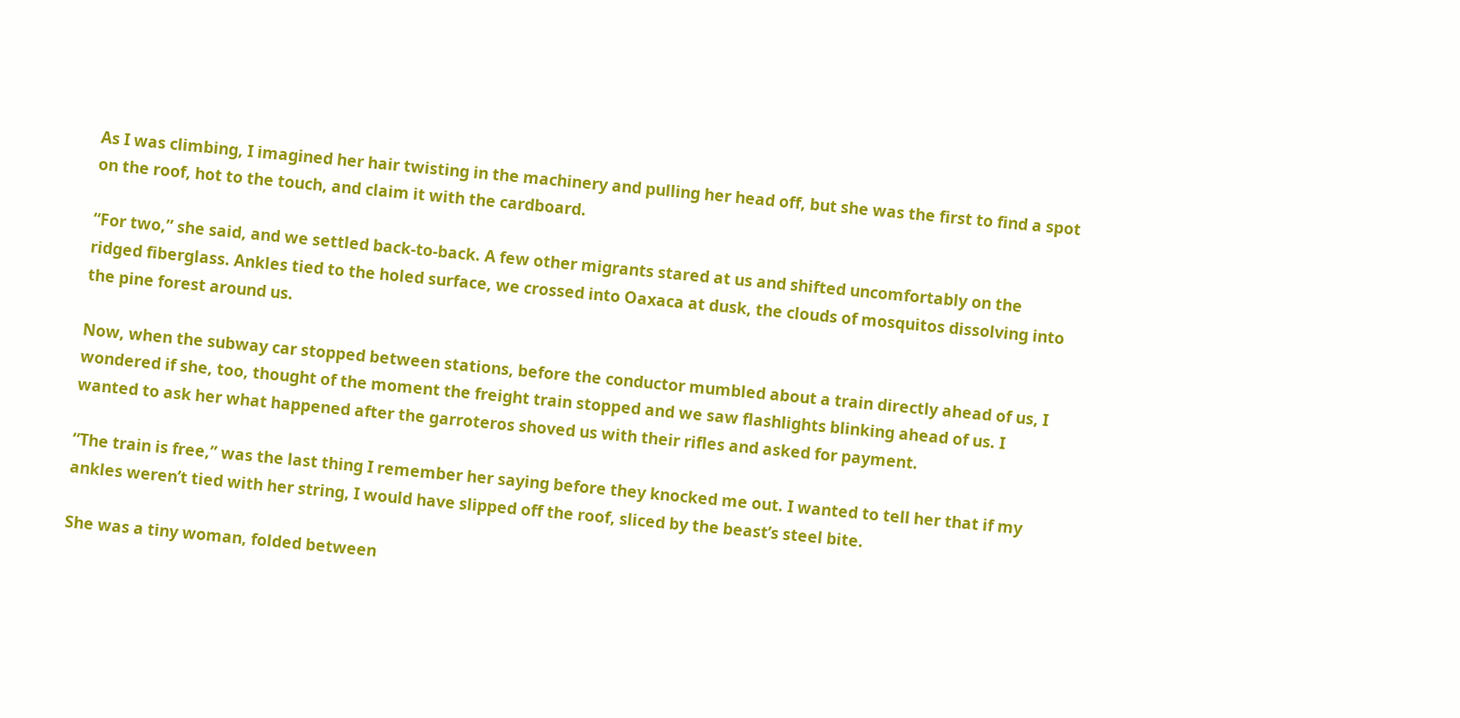As I was climbing, I imagined her hair twisting in the machinery and pulling her head off, but she was the first to find a spot on the roof, hot to the touch, and claim it with the cardboard.

“For two,” she said, and we settled back-to-back. A few other migrants stared at us and shifted uncomfortably on the ridged fiberglass. Ankles tied to the holed surface, we crossed into Oaxaca at dusk, the clouds of mosquitos dissolving into the pine forest around us.

Now, when the subway car stopped between stations, before the conductor mumbled about a train directly ahead of us, I wondered if she, too, thought of the moment the freight train stopped and we saw flashlights blinking ahead of us. I wanted to ask her what happened after the garroteros shoved us with their rifles and asked for payment.

“The train is free,” was the last thing I remember her saying before they knocked me out. I wanted to tell her that if my ankles weren’t tied with her string, I would have slipped off the roof, sliced by the beast’s steel bite.

She was a tiny woman, folded between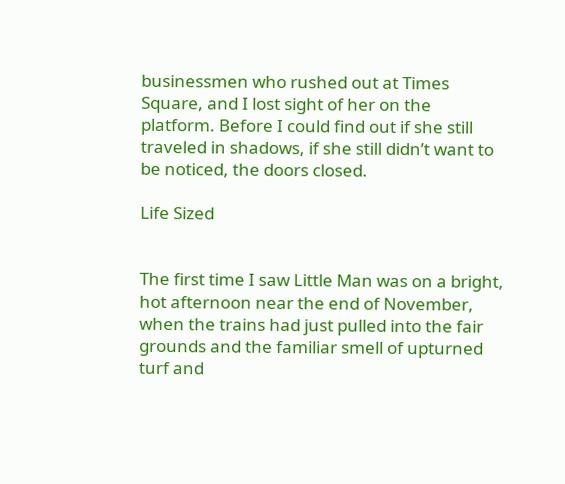businessmen who rushed out at Times Square, and I lost sight of her on the platform. Before I could find out if she still traveled in shadows, if she still didn’t want to be noticed, the doors closed.

Life Sized


The first time I saw Little Man was on a bright, hot afternoon near the end of November, when the trains had just pulled into the fair grounds and the familiar smell of upturned turf and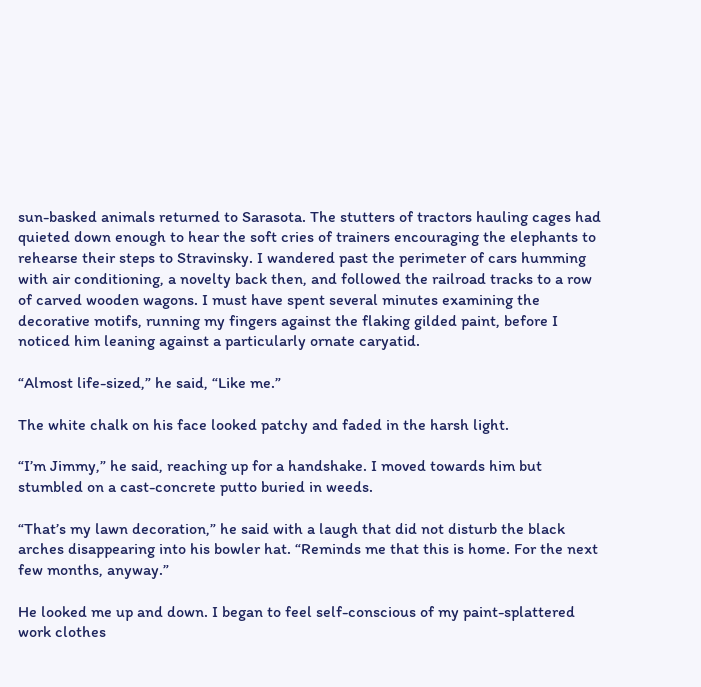sun-basked animals returned to Sarasota. The stutters of tractors hauling cages had quieted down enough to hear the soft cries of trainers encouraging the elephants to rehearse their steps to Stravinsky. I wandered past the perimeter of cars humming with air conditioning, a novelty back then, and followed the railroad tracks to a row of carved wooden wagons. I must have spent several minutes examining the decorative motifs, running my fingers against the flaking gilded paint, before I noticed him leaning against a particularly ornate caryatid.

“Almost life-sized,” he said, “Like me.”

The white chalk on his face looked patchy and faded in the harsh light.

“I’m Jimmy,” he said, reaching up for a handshake. I moved towards him but stumbled on a cast-concrete putto buried in weeds.

“That’s my lawn decoration,” he said with a laugh that did not disturb the black arches disappearing into his bowler hat. “Reminds me that this is home. For the next few months, anyway.”

He looked me up and down. I began to feel self-conscious of my paint-splattered work clothes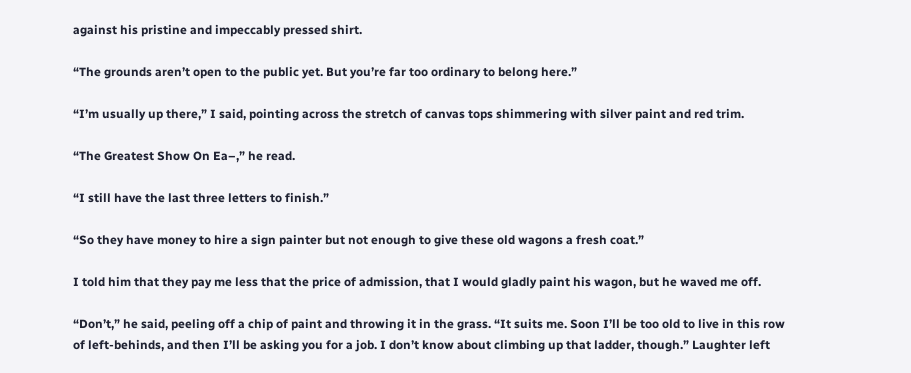against his pristine and impeccably pressed shirt.

“The grounds aren’t open to the public yet. But you’re far too ordinary to belong here.”

“I’m usually up there,” I said, pointing across the stretch of canvas tops shimmering with silver paint and red trim.

“The Greatest Show On Ea–,” he read.

“I still have the last three letters to finish.”

“So they have money to hire a sign painter but not enough to give these old wagons a fresh coat.”

I told him that they pay me less that the price of admission, that I would gladly paint his wagon, but he waved me off.

“Don’t,” he said, peeling off a chip of paint and throwing it in the grass. “It suits me. Soon I’ll be too old to live in this row of left-behinds, and then I’ll be asking you for a job. I don’t know about climbing up that ladder, though.” Laughter left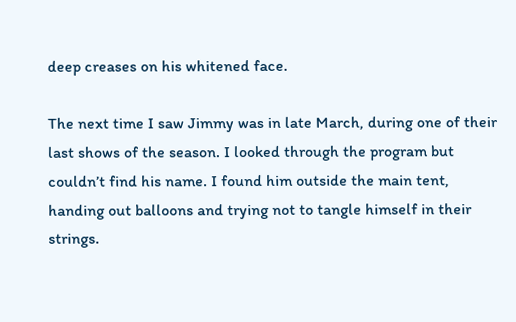deep creases on his whitened face.

The next time I saw Jimmy was in late March, during one of their last shows of the season. I looked through the program but couldn’t find his name. I found him outside the main tent, handing out balloons and trying not to tangle himself in their strings.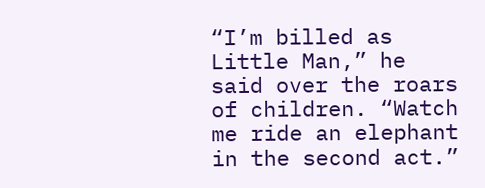“I’m billed as Little Man,” he said over the roars of children. “Watch me ride an elephant in the second act.”